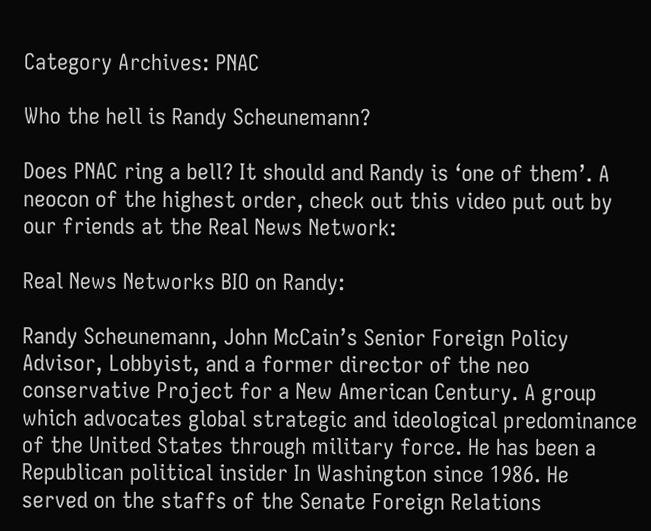Category Archives: PNAC

Who the hell is Randy Scheunemann?

Does PNAC ring a bell? It should and Randy is ‘one of them’. A neocon of the highest order, check out this video put out by our friends at the Real News Network:

Real News Networks BIO on Randy:

Randy Scheunemann, John McCain’s Senior Foreign Policy Advisor, Lobbyist, and a former director of the neo conservative Project for a New American Century. A group which advocates global strategic and ideological predominance of the United States through military force. He has been a Republican political insider In Washington since 1986. He served on the staffs of the Senate Foreign Relations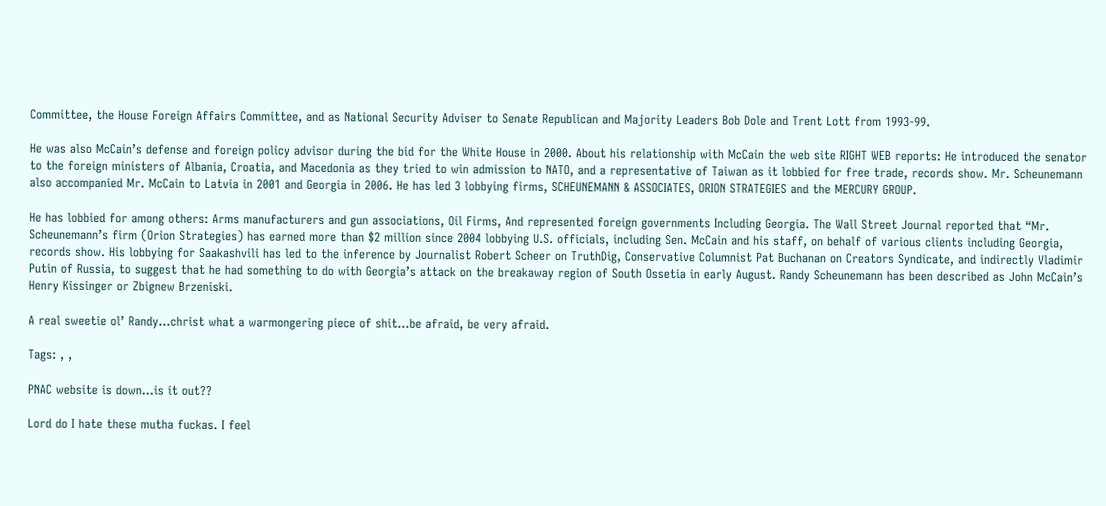Committee, the House Foreign Affairs Committee, and as National Security Adviser to Senate Republican and Majority Leaders Bob Dole and Trent Lott from 1993-99.

He was also McCain’s defense and foreign policy advisor during the bid for the White House in 2000. About his relationship with McCain the web site RIGHT WEB reports: He introduced the senator to the foreign ministers of Albania, Croatia, and Macedonia as they tried to win admission to NATO, and a representative of Taiwan as it lobbied for free trade, records show. Mr. Scheunemann also accompanied Mr. McCain to Latvia in 2001 and Georgia in 2006. He has led 3 lobbying firms, SCHEUNEMANN & ASSOCIATES, ORION STRATEGIES and the MERCURY GROUP.

He has lobbied for among others: Arms manufacturers and gun associations, Oil Firms, And represented foreign governments Including Georgia. The Wall Street Journal reported that “Mr. Scheunemann’s firm (Orion Strategies) has earned more than $2 million since 2004 lobbying U.S. officials, including Sen. McCain and his staff, on behalf of various clients including Georgia, records show. His lobbying for Saakashvili has led to the inference by Journalist Robert Scheer on TruthDig, Conservative Columnist Pat Buchanan on Creators Syndicate, and indirectly Vladimir Putin of Russia, to suggest that he had something to do with Georgia’s attack on the breakaway region of South Ossetia in early August. Randy Scheunemann has been described as John McCain’s Henry Kissinger or Zbignew Brzeniski.

A real sweetie ol’ Randy…christ what a warmongering piece of shit…be afraid, be very afraid.

Tags: , ,

PNAC website is down…is it out??

Lord do I hate these mutha fuckas. I feel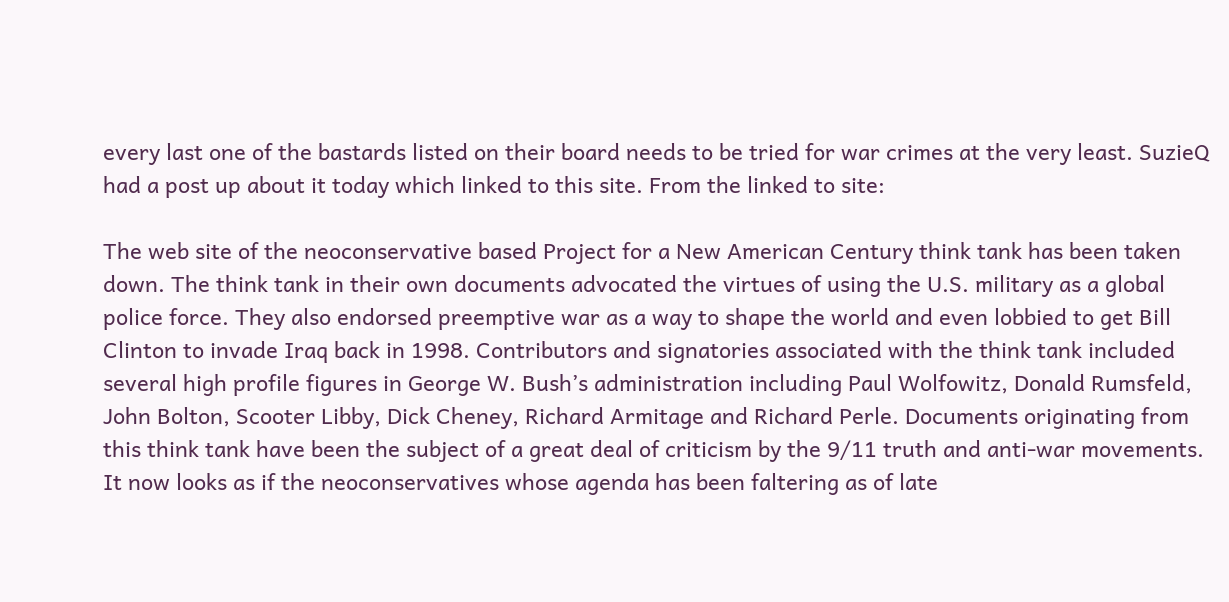every last one of the bastards listed on their board needs to be tried for war crimes at the very least. SuzieQ had a post up about it today which linked to this site. From the linked to site:

The web site of the neoconservative based Project for a New American Century think tank has been taken down. The think tank in their own documents advocated the virtues of using the U.S. military as a global police force. They also endorsed preemptive war as a way to shape the world and even lobbied to get Bill Clinton to invade Iraq back in 1998. Contributors and signatories associated with the think tank included several high profile figures in George W. Bush’s administration including Paul Wolfowitz, Donald Rumsfeld, John Bolton, Scooter Libby, Dick Cheney, Richard Armitage and Richard Perle. Documents originating from this think tank have been the subject of a great deal of criticism by the 9/11 truth and anti-war movements. It now looks as if the neoconservatives whose agenda has been faltering as of late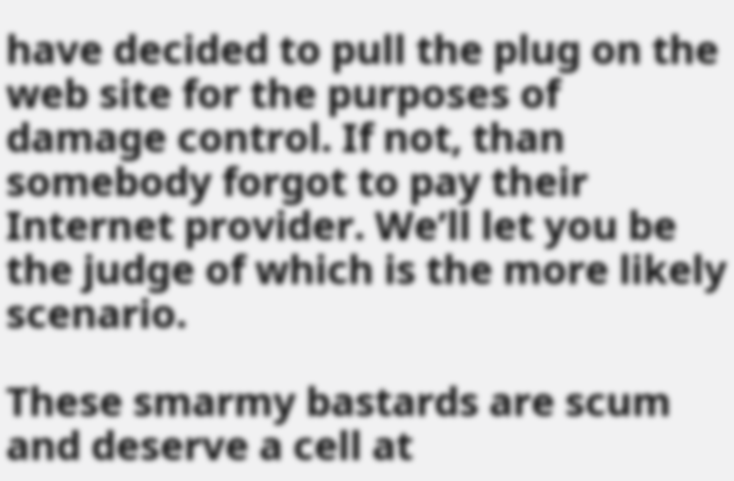have decided to pull the plug on the web site for the purposes of damage control. If not, than somebody forgot to pay their Internet provider. We’ll let you be the judge of which is the more likely scenario.

These smarmy bastards are scum and deserve a cell at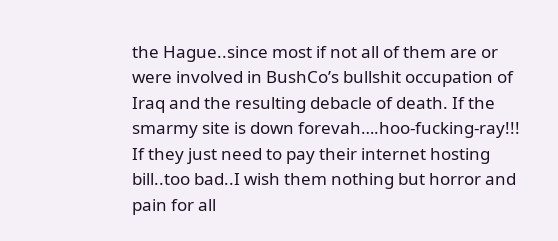the Hague..since most if not all of them are or were involved in BushCo’s bullshit occupation of Iraq and the resulting debacle of death. If the smarmy site is down forevah….hoo-fucking-ray!!! If they just need to pay their internet hosting bill..too bad..I wish them nothing but horror and pain for all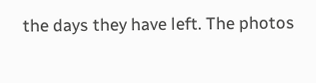the days they have left. The photos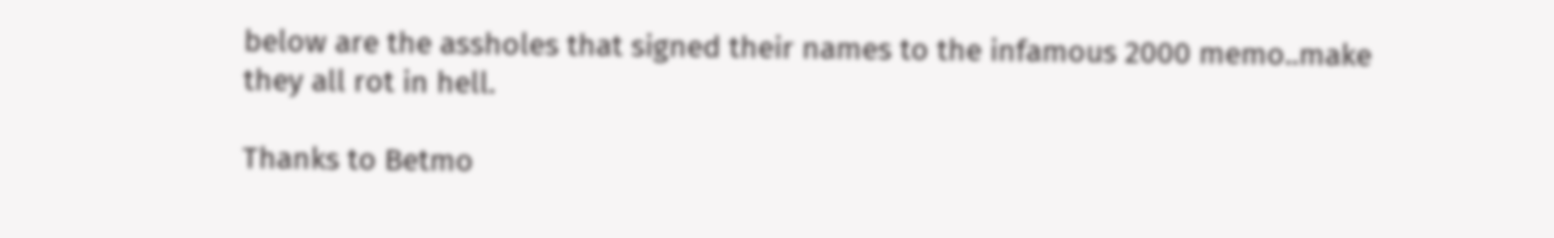below are the assholes that signed their names to the infamous 2000 memo..make they all rot in hell.

Thanks to Betmo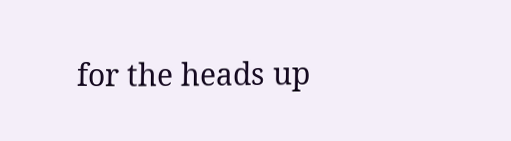for the heads up